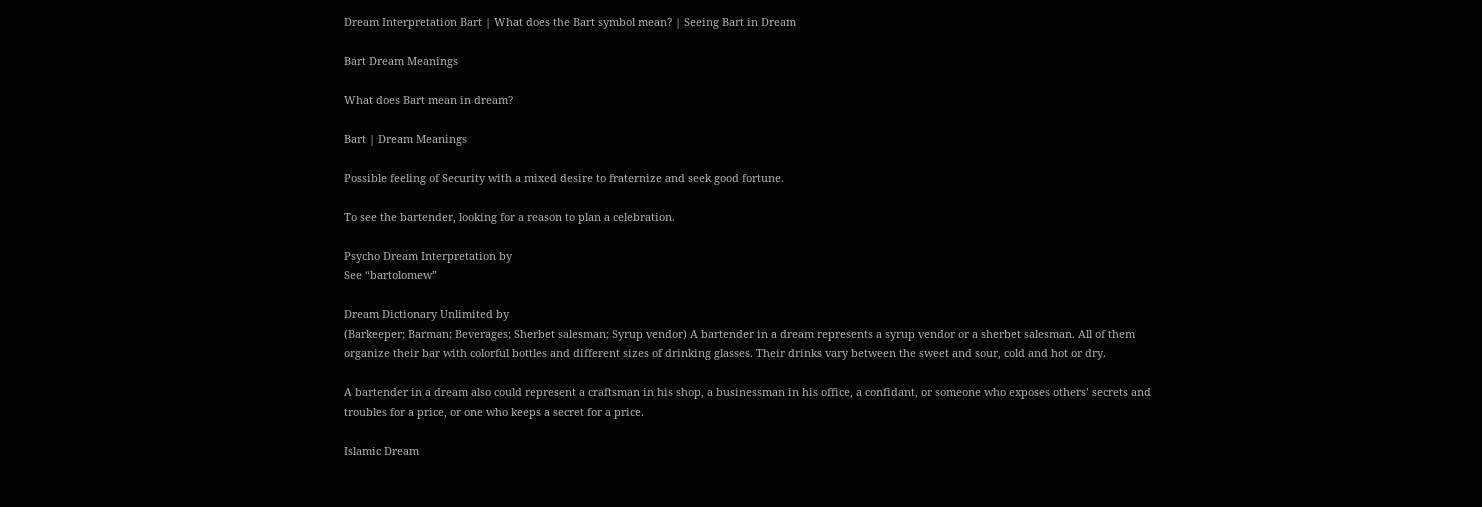Dream Interpretation Bart | What does the Bart symbol mean? | Seeing Bart in Dream

Bart Dream Meanings

What does Bart mean in dream?

Bart | Dream Meanings

Possible feeling of Security with a mixed desire to fraternize and seek good fortune.

To see the bartender, looking for a reason to plan a celebration.

Psycho Dream Interpretation by
See “bartolomew”

Dream Dictionary Unlimited by
(Barkeeper; Barman; Beverages; Sherbet salesman; Syrup vendor) A bartender in a dream represents a syrup vendor or a sherbet salesman. All of them organize their bar with colorful bottles and different sizes of drinking glasses. Their drinks vary between the sweet and sour, cold and hot or dry.

A bartender in a dream also could represent a craftsman in his shop, a businessman in his office, a confidant, or someone who exposes others’ secrets and troubles for a price, or one who keeps a secret for a price.

Islamic Dream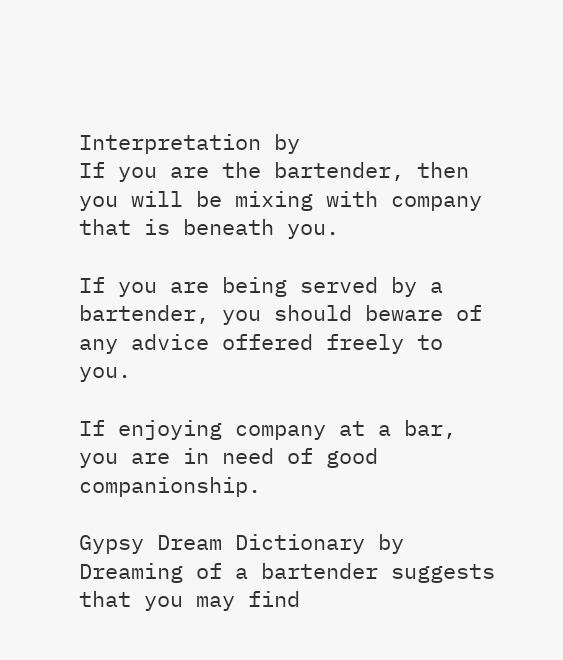Interpretation by
If you are the bartender, then you will be mixing with company that is beneath you.

If you are being served by a bartender, you should beware of any advice offered freely to you.

If enjoying company at a bar, you are in need of good companionship.

Gypsy Dream Dictionary by
Dreaming of a bartender suggests that you may find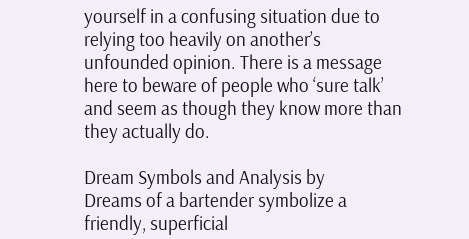yourself in a confusing situation due to relying too heavily on another’s unfounded opinion. There is a message here to beware of people who ‘sure talk’ and seem as though they know more than they actually do.

Dream Symbols and Analysis by
Dreams of a bartender symbolize a friendly, superficial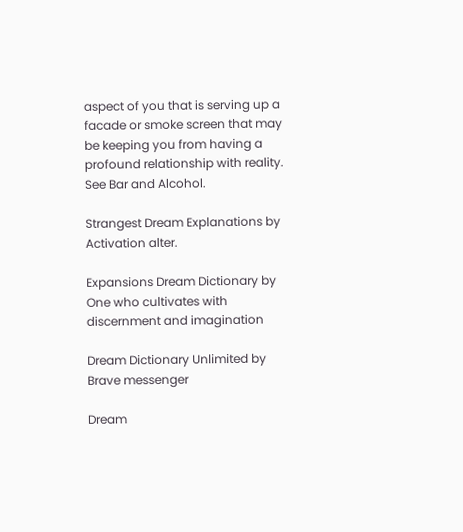aspect of you that is serving up a facade or smoke screen that may be keeping you from having a profound relationship with reality. See Bar and Alcohol.

Strangest Dream Explanations by
Activation alter.

Expansions Dream Dictionary by
One who cultivates with discernment and imagination

Dream Dictionary Unlimited by
Brave messenger

Dream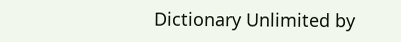Dictionary Unlimited by